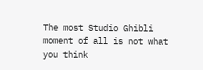The most Studio Ghibli moment of all is not what you think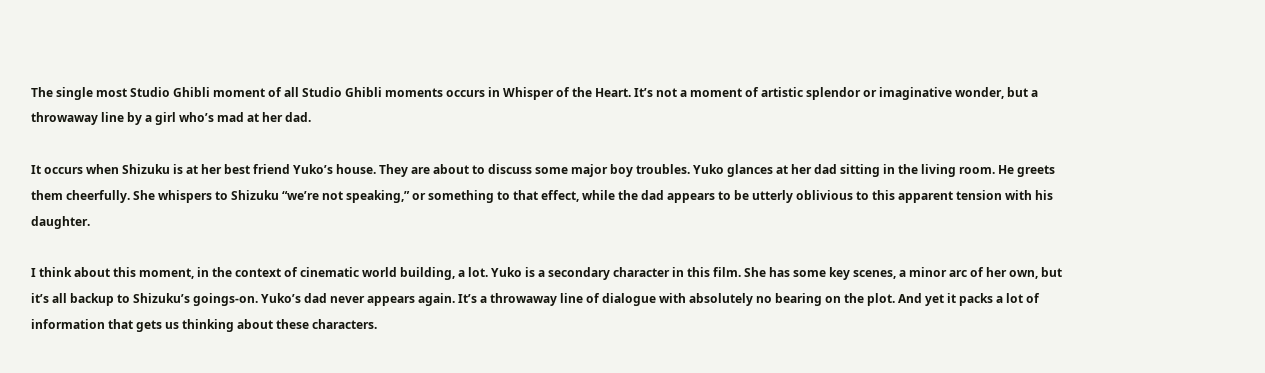The single most Studio Ghibli moment of all Studio Ghibli moments occurs in Whisper of the Heart. It’s not a moment of artistic splendor or imaginative wonder, but a throwaway line by a girl who’s mad at her dad.

It occurs when Shizuku is at her best friend Yuko’s house. They are about to discuss some major boy troubles. Yuko glances at her dad sitting in the living room. He greets them cheerfully. She whispers to Shizuku “we’re not speaking,” or something to that effect, while the dad appears to be utterly oblivious to this apparent tension with his daughter.

I think about this moment, in the context of cinematic world building, a lot. Yuko is a secondary character in this film. She has some key scenes, a minor arc of her own, but it’s all backup to Shizuku’s goings-on. Yuko’s dad never appears again. It’s a throwaway line of dialogue with absolutely no bearing on the plot. And yet it packs a lot of information that gets us thinking about these characters.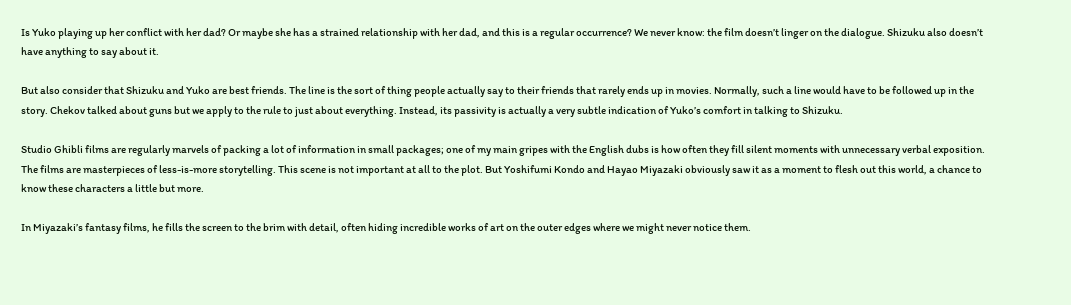Is Yuko playing up her conflict with her dad? Or maybe she has a strained relationship with her dad, and this is a regular occurrence? We never know: the film doesn’t linger on the dialogue. Shizuku also doesn’t have anything to say about it.

But also consider that Shizuku and Yuko are best friends. The line is the sort of thing people actually say to their friends that rarely ends up in movies. Normally, such a line would have to be followed up in the story. Chekov talked about guns but we apply to the rule to just about everything. Instead, its passivity is actually a very subtle indication of Yuko’s comfort in talking to Shizuku.

Studio Ghibli films are regularly marvels of packing a lot of information in small packages; one of my main gripes with the English dubs is how often they fill silent moments with unnecessary verbal exposition. The films are masterpieces of less-is-more storytelling. This scene is not important at all to the plot. But Yoshifumi Kondo and Hayao Miyazaki obviously saw it as a moment to flesh out this world, a chance to know these characters a little but more.

In Miyazaki’s fantasy films, he fills the screen to the brim with detail, often hiding incredible works of art on the outer edges where we might never notice them.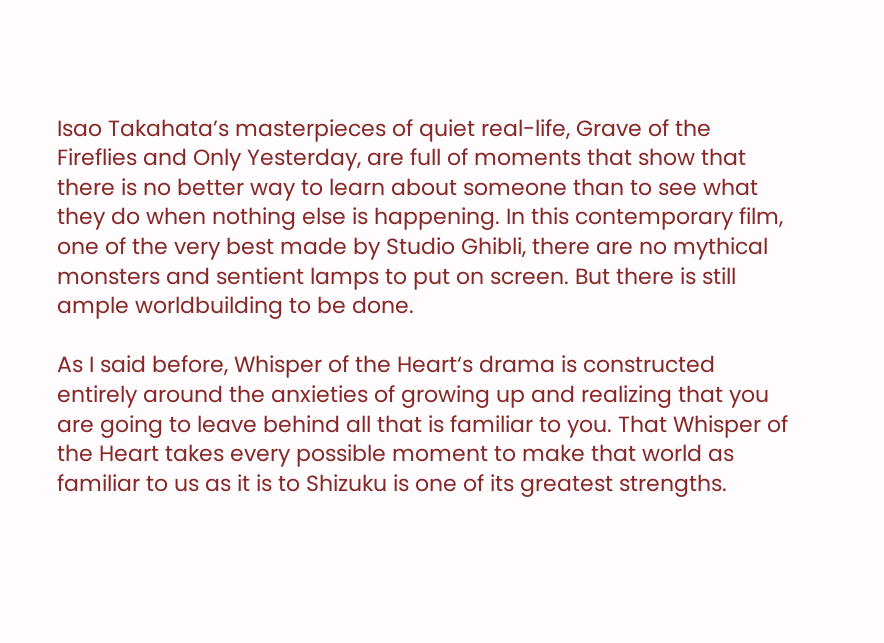Isao Takahata’s masterpieces of quiet real-life, Grave of the Fireflies and Only Yesterday, are full of moments that show that there is no better way to learn about someone than to see what they do when nothing else is happening. In this contemporary film, one of the very best made by Studio Ghibli, there are no mythical monsters and sentient lamps to put on screen. But there is still ample worldbuilding to be done.

As I said before, Whisper of the Heart‘s drama is constructed entirely around the anxieties of growing up and realizing that you are going to leave behind all that is familiar to you. That Whisper of the Heart takes every possible moment to make that world as familiar to us as it is to Shizuku is one of its greatest strengths.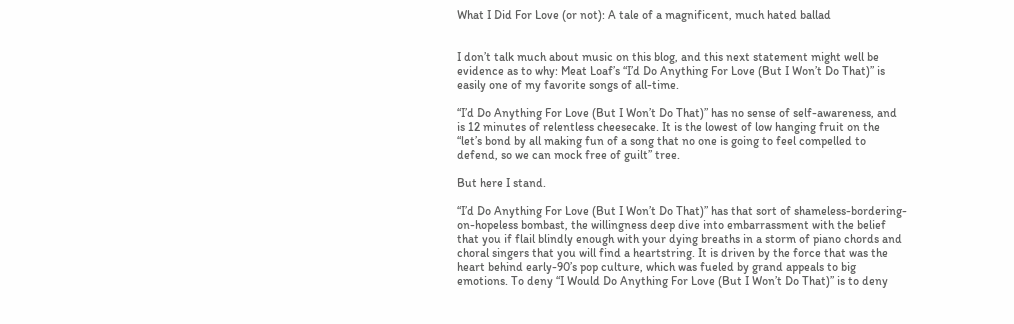What I Did For Love (or not): A tale of a magnificent, much hated ballad


I don’t talk much about music on this blog, and this next statement might well be evidence as to why: Meat Loaf’s “I’d Do Anything For Love (But I Won’t Do That)” is easily one of my favorite songs of all-time.

“I’d Do Anything For Love (But I Won’t Do That)” has no sense of self-awareness, and is 12 minutes of relentless cheesecake. It is the lowest of low hanging fruit on the “let’s bond by all making fun of a song that no one is going to feel compelled to defend, so we can mock free of guilt” tree.

But here I stand.

“I’d Do Anything For Love (But I Won’t Do That)” has that sort of shameless-bordering-on-hopeless bombast, the willingness deep dive into embarrassment with the belief that you if flail blindly enough with your dying breaths in a storm of piano chords and choral singers that you will find a heartstring. It is driven by the force that was the heart behind early-90’s pop culture, which was fueled by grand appeals to big emotions. To deny “I Would Do Anything For Love (But I Won’t Do That)” is to deny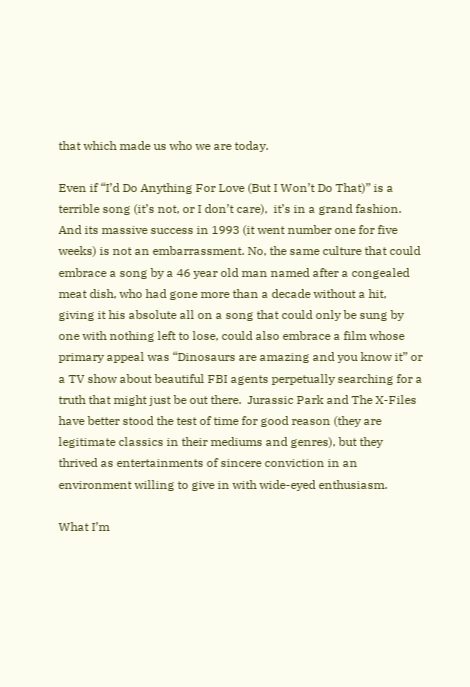that which made us who we are today.

Even if “I’d Do Anything For Love (But I Won’t Do That)” is a terrible song (it’s not, or I don’t care),  it’s in a grand fashion. And its massive success in 1993 (it went number one for five weeks) is not an embarrassment. No, the same culture that could embrace a song by a 46 year old man named after a congealed meat dish, who had gone more than a decade without a hit, giving it his absolute all on a song that could only be sung by one with nothing left to lose, could also embrace a film whose primary appeal was “Dinosaurs are amazing and you know it” or a TV show about beautiful FBI agents perpetually searching for a truth that might just be out there.  Jurassic Park and The X-Files have better stood the test of time for good reason (they are legitimate classics in their mediums and genres), but they thrived as entertainments of sincere conviction in an environment willing to give in with wide-eyed enthusiasm.

What I’m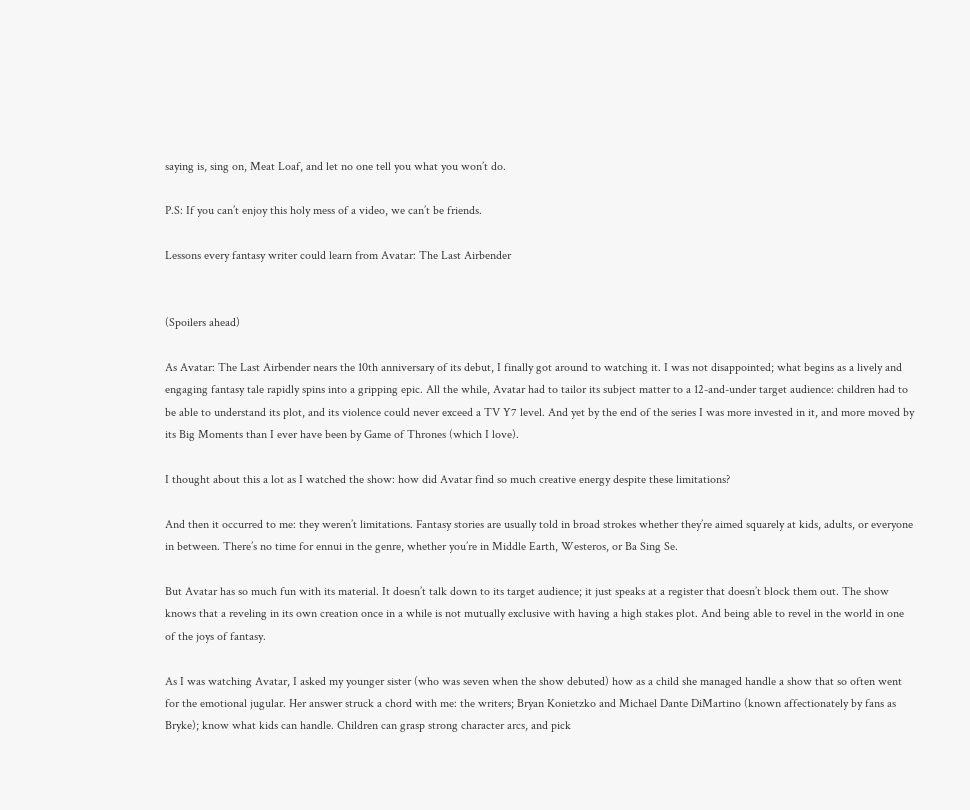saying is, sing on, Meat Loaf, and let no one tell you what you won’t do.

P.S: If you can’t enjoy this holy mess of a video, we can’t be friends.

Lessons every fantasy writer could learn from Avatar: The Last Airbender


(Spoilers ahead)

As Avatar: The Last Airbender nears the 10th anniversary of its debut, I finally got around to watching it. I was not disappointed; what begins as a lively and engaging fantasy tale rapidly spins into a gripping epic. All the while, Avatar had to tailor its subject matter to a 12-and-under target audience: children had to be able to understand its plot, and its violence could never exceed a TV Y7 level. And yet by the end of the series I was more invested in it, and more moved by its Big Moments than I ever have been by Game of Thrones (which I love).

I thought about this a lot as I watched the show: how did Avatar find so much creative energy despite these limitations?

And then it occurred to me: they weren’t limitations. Fantasy stories are usually told in broad strokes whether they’re aimed squarely at kids, adults, or everyone in between. There’s no time for ennui in the genre, whether you’re in Middle Earth, Westeros, or Ba Sing Se.

But Avatar has so much fun with its material. It doesn’t talk down to its target audience; it just speaks at a register that doesn’t block them out. The show knows that a reveling in its own creation once in a while is not mutually exclusive with having a high stakes plot. And being able to revel in the world in one of the joys of fantasy.

As I was watching Avatar, I asked my younger sister (who was seven when the show debuted) how as a child she managed handle a show that so often went for the emotional jugular. Her answer struck a chord with me: the writers; Bryan Konietzko and Michael Dante DiMartino (known affectionately by fans as Bryke); know what kids can handle. Children can grasp strong character arcs, and pick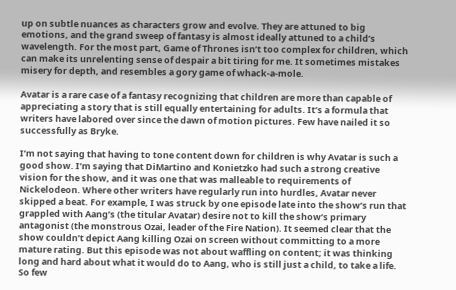up on subtle nuances as characters grow and evolve. They are attuned to big emotions, and the grand sweep of fantasy is almost ideally attuned to a child’s wavelength. For the most part, Game of Thrones isn’t too complex for children, which can make its unrelenting sense of despair a bit tiring for me. It sometimes mistakes misery for depth, and resembles a gory game of whack-a-mole.

Avatar is a rare case of a fantasy recognizing that children are more than capable of appreciating a story that is still equally entertaining for adults. It’s a formula that writers have labored over since the dawn of motion pictures. Few have nailed it so successfully as Bryke.

I’m not saying that having to tone content down for children is why Avatar is such a good show. I’m saying that DiMartino and Konietzko had such a strong creative vision for the show, and it was one that was malleable to requirements of Nickelodeon. Where other writers have regularly run into hurdles, Avatar never skipped a beat. For example, I was struck by one episode late into the show’s run that grappled with Aang’s (the titular Avatar) desire not to kill the show’s primary antagonist (the monstrous Ozai, leader of the Fire Nation). It seemed clear that the show couldn’t depict Aang killing Ozai on screen without committing to a more mature rating. But this episode was not about waffling on content; it was thinking long and hard about what it would do to Aang, who is still just a child, to take a life. So few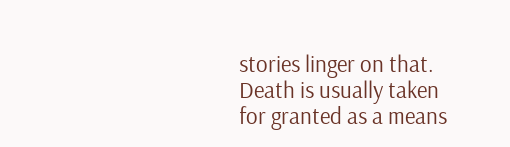stories linger on that. Death is usually taken for granted as a means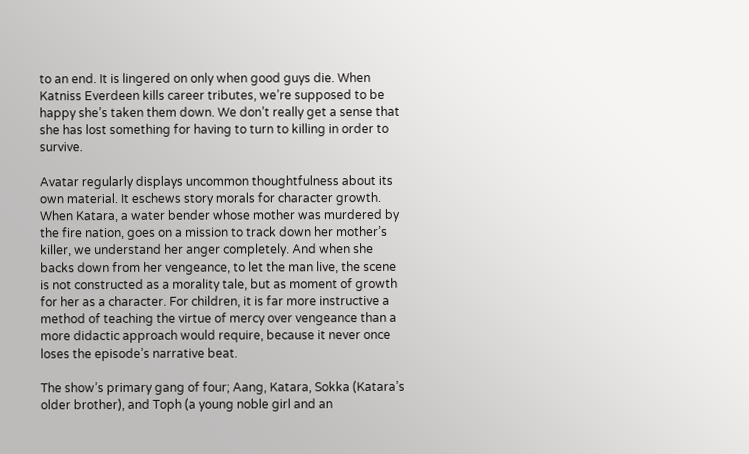to an end. It is lingered on only when good guys die. When Katniss Everdeen kills career tributes, we’re supposed to be happy she’s taken them down. We don’t really get a sense that she has lost something for having to turn to killing in order to survive.

Avatar regularly displays uncommon thoughtfulness about its own material. It eschews story morals for character growth. When Katara, a water bender whose mother was murdered by the fire nation, goes on a mission to track down her mother’s killer, we understand her anger completely. And when she backs down from her vengeance, to let the man live, the scene is not constructed as a morality tale, but as moment of growth for her as a character. For children, it is far more instructive a method of teaching the virtue of mercy over vengeance than a more didactic approach would require, because it never once loses the episode’s narrative beat.

The show’s primary gang of four; Aang, Katara, Sokka (Katara’s older brother), and Toph (a young noble girl and an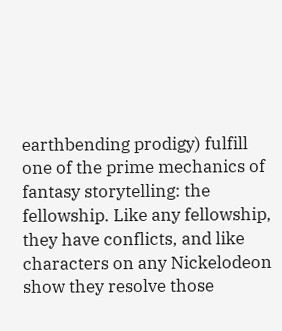earthbending prodigy) fulfill one of the prime mechanics of fantasy storytelling: the fellowship. Like any fellowship, they have conflicts, and like characters on any Nickelodeon show they resolve those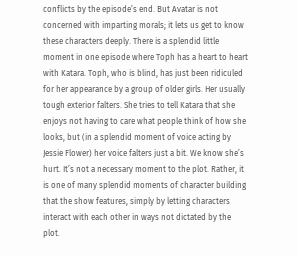conflicts by the episode’s end. But Avatar is not concerned with imparting morals; it lets us get to know these characters deeply. There is a splendid little moment in one episode where Toph has a heart to heart with Katara. Toph, who is blind, has just been ridiculed for her appearance by a group of older girls. Her usually tough exterior falters. She tries to tell Katara that she enjoys not having to care what people think of how she looks, but (in a splendid moment of voice acting by Jessie Flower) her voice falters just a bit. We know she’s hurt. It’s not a necessary moment to the plot. Rather, it is one of many splendid moments of character building that the show features, simply by letting characters interact with each other in ways not dictated by the plot.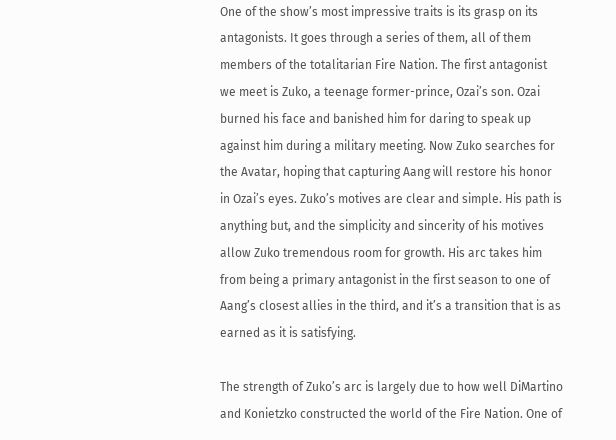One of the show’s most impressive traits is its grasp on its antagonists. It goes through a series of them, all of them members of the totalitarian Fire Nation. The first antagonist we meet is Zuko, a teenage former-prince, Ozai’s son. Ozai burned his face and banished him for daring to speak up against him during a military meeting. Now Zuko searches for the Avatar, hoping that capturing Aang will restore his honor in Ozai’s eyes. Zuko’s motives are clear and simple. His path is anything but, and the simplicity and sincerity of his motives allow Zuko tremendous room for growth. His arc takes him from being a primary antagonist in the first season to one of Aang’s closest allies in the third, and it’s a transition that is as earned as it is satisfying.

The strength of Zuko’s arc is largely due to how well DiMartino and Konietzko constructed the world of the Fire Nation. One of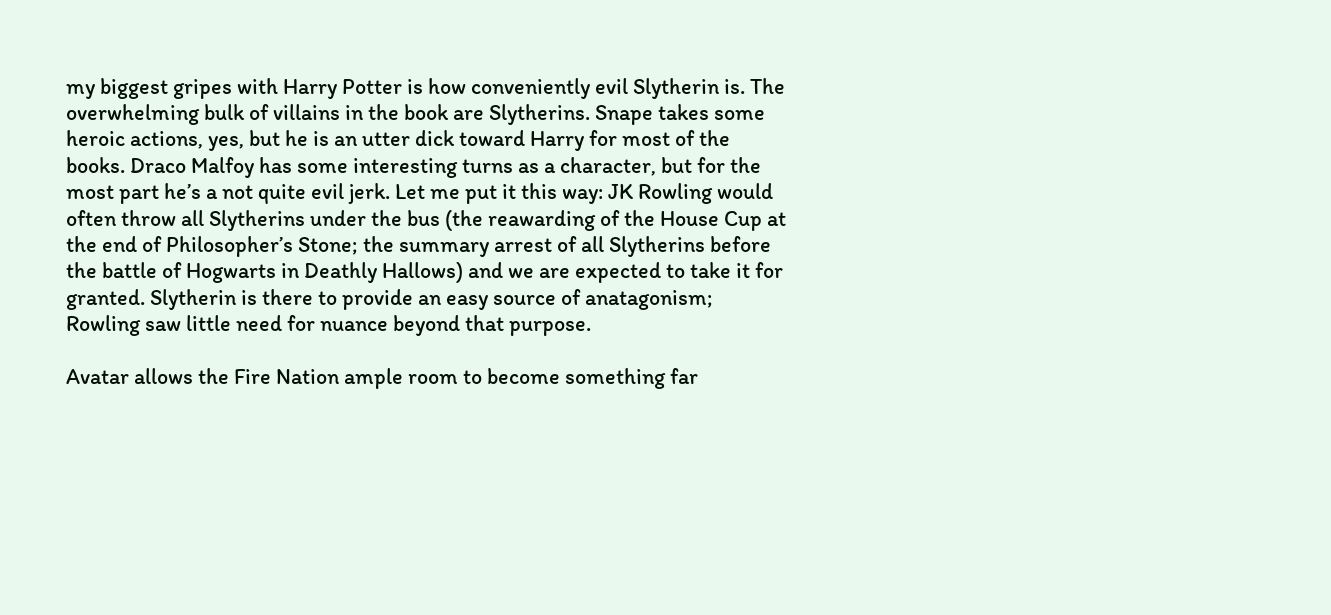my biggest gripes with Harry Potter is how conveniently evil Slytherin is. The overwhelming bulk of villains in the book are Slytherins. Snape takes some heroic actions, yes, but he is an utter dick toward Harry for most of the books. Draco Malfoy has some interesting turns as a character, but for the most part he’s a not quite evil jerk. Let me put it this way: JK Rowling would often throw all Slytherins under the bus (the reawarding of the House Cup at the end of Philosopher’s Stone; the summary arrest of all Slytherins before the battle of Hogwarts in Deathly Hallows) and we are expected to take it for granted. Slytherin is there to provide an easy source of anatagonism; Rowling saw little need for nuance beyond that purpose.

Avatar allows the Fire Nation ample room to become something far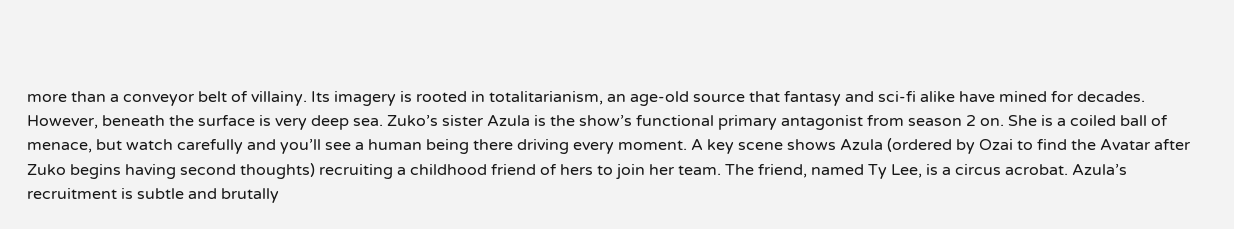more than a conveyor belt of villainy. Its imagery is rooted in totalitarianism, an age-old source that fantasy and sci-fi alike have mined for decades. However, beneath the surface is very deep sea. Zuko’s sister Azula is the show’s functional primary antagonist from season 2 on. She is a coiled ball of menace, but watch carefully and you’ll see a human being there driving every moment. A key scene shows Azula (ordered by Ozai to find the Avatar after Zuko begins having second thoughts) recruiting a childhood friend of hers to join her team. The friend, named Ty Lee, is a circus acrobat. Azula’s recruitment is subtle and brutally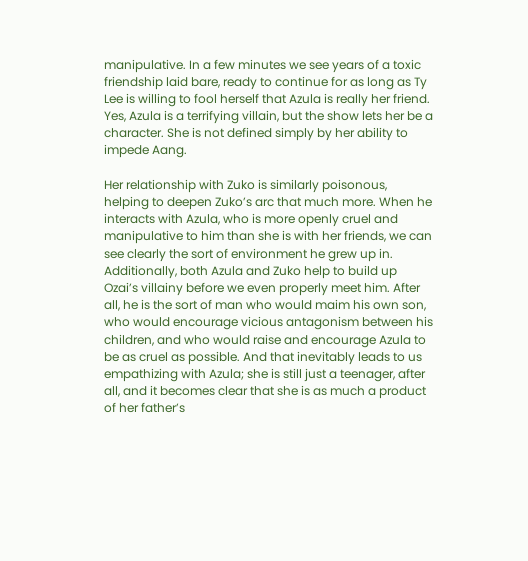manipulative. In a few minutes we see years of a toxic friendship laid bare, ready to continue for as long as Ty Lee is willing to fool herself that Azula is really her friend. Yes, Azula is a terrifying villain, but the show lets her be a character. She is not defined simply by her ability to impede Aang.

Her relationship with Zuko is similarly poisonous, helping to deepen Zuko’s arc that much more. When he interacts with Azula, who is more openly cruel and manipulative to him than she is with her friends, we can see clearly the sort of environment he grew up in. Additionally, both Azula and Zuko help to build up Ozai’s villainy before we even properly meet him. After all, he is the sort of man who would maim his own son, who would encourage vicious antagonism between his children, and who would raise and encourage Azula to be as cruel as possible. And that inevitably leads to us empathizing with Azula; she is still just a teenager, after all, and it becomes clear that she is as much a product of her father’s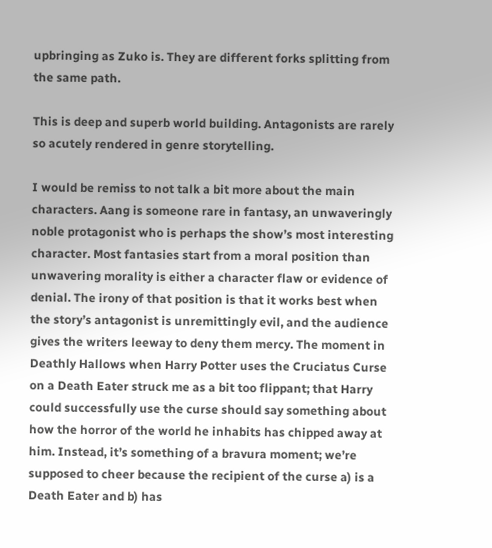upbringing as Zuko is. They are different forks splitting from the same path.

This is deep and superb world building. Antagonists are rarely so acutely rendered in genre storytelling.

I would be remiss to not talk a bit more about the main characters. Aang is someone rare in fantasy, an unwaveringly noble protagonist who is perhaps the show’s most interesting character. Most fantasies start from a moral position than unwavering morality is either a character flaw or evidence of denial. The irony of that position is that it works best when the story’s antagonist is unremittingly evil, and the audience gives the writers leeway to deny them mercy. The moment in Deathly Hallows when Harry Potter uses the Cruciatus Curse on a Death Eater struck me as a bit too flippant; that Harry could successfully use the curse should say something about how the horror of the world he inhabits has chipped away at him. Instead, it’s something of a bravura moment; we’re supposed to cheer because the recipient of the curse a) is a Death Eater and b) has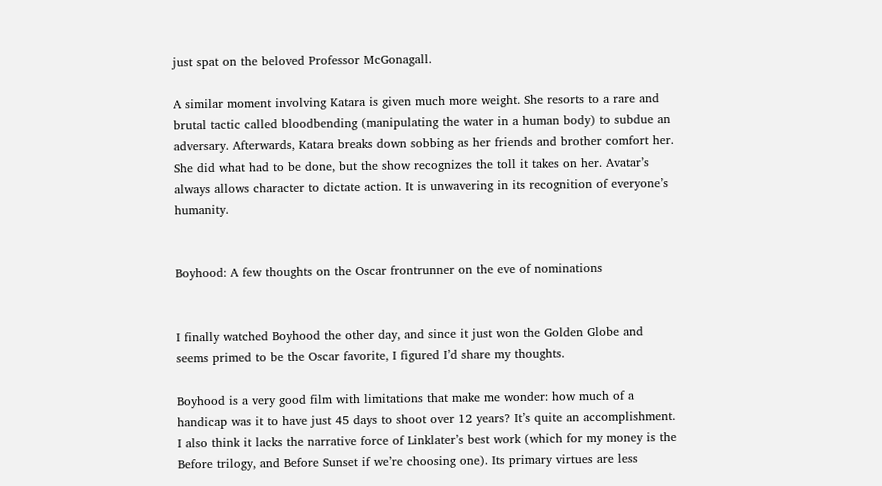just spat on the beloved Professor McGonagall.

A similar moment involving Katara is given much more weight. She resorts to a rare and brutal tactic called bloodbending (manipulating the water in a human body) to subdue an adversary. Afterwards, Katara breaks down sobbing as her friends and brother comfort her. She did what had to be done, but the show recognizes the toll it takes on her. Avatar’s always allows character to dictate action. It is unwavering in its recognition of everyone’s humanity.


Boyhood: A few thoughts on the Oscar frontrunner on the eve of nominations


I finally watched Boyhood the other day, and since it just won the Golden Globe and seems primed to be the Oscar favorite, I figured I’d share my thoughts.

Boyhood is a very good film with limitations that make me wonder: how much of a handicap was it to have just 45 days to shoot over 12 years? It’s quite an accomplishment. I also think it lacks the narrative force of Linklater’s best work (which for my money is the Before trilogy, and Before Sunset if we’re choosing one). Its primary virtues are less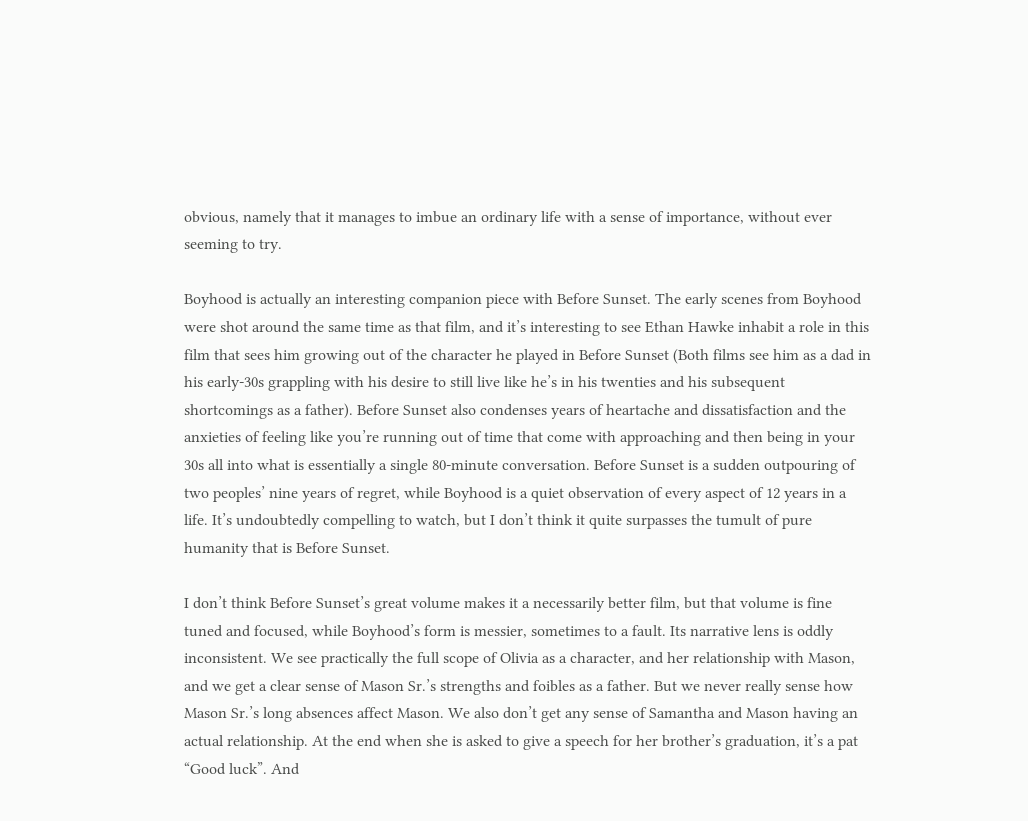obvious, namely that it manages to imbue an ordinary life with a sense of importance, without ever seeming to try.

Boyhood is actually an interesting companion piece with Before Sunset. The early scenes from Boyhood were shot around the same time as that film, and it’s interesting to see Ethan Hawke inhabit a role in this film that sees him growing out of the character he played in Before Sunset (Both films see him as a dad in his early-30s grappling with his desire to still live like he’s in his twenties and his subsequent shortcomings as a father). Before Sunset also condenses years of heartache and dissatisfaction and the anxieties of feeling like you’re running out of time that come with approaching and then being in your 30s all into what is essentially a single 80-minute conversation. Before Sunset is a sudden outpouring of two peoples’ nine years of regret, while Boyhood is a quiet observation of every aspect of 12 years in a life. It’s undoubtedly compelling to watch, but I don’t think it quite surpasses the tumult of pure humanity that is Before Sunset.

I don’t think Before Sunset’s great volume makes it a necessarily better film, but that volume is fine tuned and focused, while Boyhood’s form is messier, sometimes to a fault. Its narrative lens is oddly inconsistent. We see practically the full scope of Olivia as a character, and her relationship with Mason, and we get a clear sense of Mason Sr.’s strengths and foibles as a father. But we never really sense how Mason Sr.’s long absences affect Mason. We also don’t get any sense of Samantha and Mason having an actual relationship. At the end when she is asked to give a speech for her brother’s graduation, it’s a pat “Good luck”. And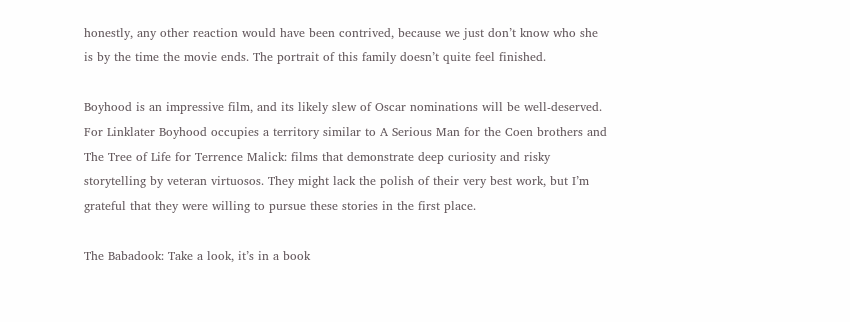honestly, any other reaction would have been contrived, because we just don’t know who she is by the time the movie ends. The portrait of this family doesn’t quite feel finished.

Boyhood is an impressive film, and its likely slew of Oscar nominations will be well-deserved. For Linklater Boyhood occupies a territory similar to A Serious Man for the Coen brothers and The Tree of Life for Terrence Malick: films that demonstrate deep curiosity and risky storytelling by veteran virtuosos. They might lack the polish of their very best work, but I’m grateful that they were willing to pursue these stories in the first place.

The Babadook: Take a look, it’s in a book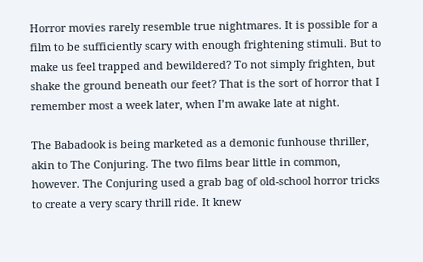Horror movies rarely resemble true nightmares. It is possible for a film to be sufficiently scary with enough frightening stimuli. But to make us feel trapped and bewildered? To not simply frighten, but shake the ground beneath our feet? That is the sort of horror that I remember most a week later, when I’m awake late at night.

The Babadook is being marketed as a demonic funhouse thriller, akin to The Conjuring. The two films bear little in common, however. The Conjuring used a grab bag of old-school horror tricks to create a very scary thrill ride. It knew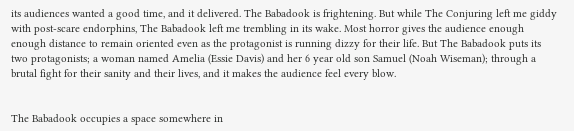its audiences wanted a good time, and it delivered. The Babadook is frightening. But while The Conjuring left me giddy with post-scare endorphins, The Babadook left me trembling in its wake. Most horror gives the audience enough enough distance to remain oriented even as the protagonist is running dizzy for their life. But The Babadook puts its two protagonists; a woman named Amelia (Essie Davis) and her 6 year old son Samuel (Noah Wiseman); through a brutal fight for their sanity and their lives, and it makes the audience feel every blow.


The Babadook occupies a space somewhere in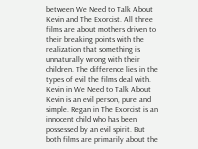between We Need to Talk About Kevin and The Exorcist. All three films are about mothers driven to their breaking points with the realization that something is unnaturally wrong with their children. The difference lies in the types of evil the films deal with. Kevin in We Need to Talk About Kevin is an evil person, pure and simple. Regan in The Exorcist is an innocent child who has been possessed by an evil spirit. But both films are primarily about the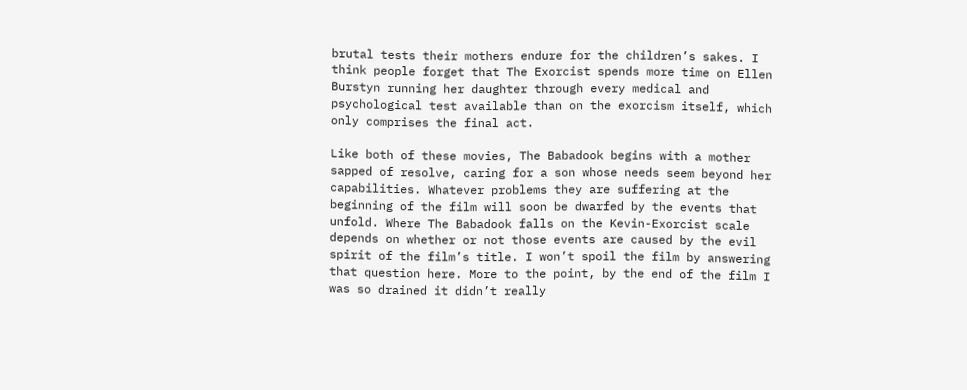brutal tests their mothers endure for the children’s sakes. I think people forget that The Exorcist spends more time on Ellen Burstyn running her daughter through every medical and psychological test available than on the exorcism itself, which only comprises the final act.

Like both of these movies, The Babadook begins with a mother sapped of resolve, caring for a son whose needs seem beyond her capabilities. Whatever problems they are suffering at the beginning of the film will soon be dwarfed by the events that unfold. Where The Babadook falls on the Kevin-Exorcist scale depends on whether or not those events are caused by the evil spirit of the film’s title. I won’t spoil the film by answering that question here. More to the point, by the end of the film I was so drained it didn’t really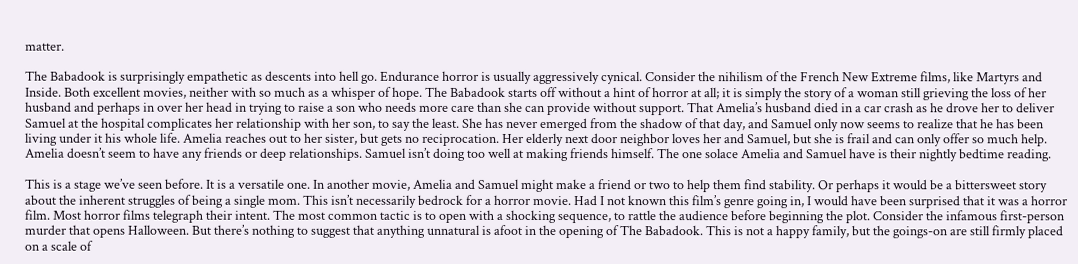matter.

The Babadook is surprisingly empathetic as descents into hell go. Endurance horror is usually aggressively cynical. Consider the nihilism of the French New Extreme films, like Martyrs and Inside. Both excellent movies, neither with so much as a whisper of hope. The Babadook starts off without a hint of horror at all; it is simply the story of a woman still grieving the loss of her husband and perhaps in over her head in trying to raise a son who needs more care than she can provide without support. That Amelia’s husband died in a car crash as he drove her to deliver Samuel at the hospital complicates her relationship with her son, to say the least. She has never emerged from the shadow of that day, and Samuel only now seems to realize that he has been living under it his whole life. Amelia reaches out to her sister, but gets no reciprocation. Her elderly next door neighbor loves her and Samuel, but she is frail and can only offer so much help. Amelia doesn’t seem to have any friends or deep relationships. Samuel isn’t doing too well at making friends himself. The one solace Amelia and Samuel have is their nightly bedtime reading.

This is a stage we’ve seen before. It is a versatile one. In another movie, Amelia and Samuel might make a friend or two to help them find stability. Or perhaps it would be a bittersweet story about the inherent struggles of being a single mom. This isn’t necessarily bedrock for a horror movie. Had I not known this film’s genre going in, I would have been surprised that it was a horror film. Most horror films telegraph their intent. The most common tactic is to open with a shocking sequence, to rattle the audience before beginning the plot. Consider the infamous first-person murder that opens Halloween. But there’s nothing to suggest that anything unnatural is afoot in the opening of The Babadook. This is not a happy family, but the goings-on are still firmly placed on a scale of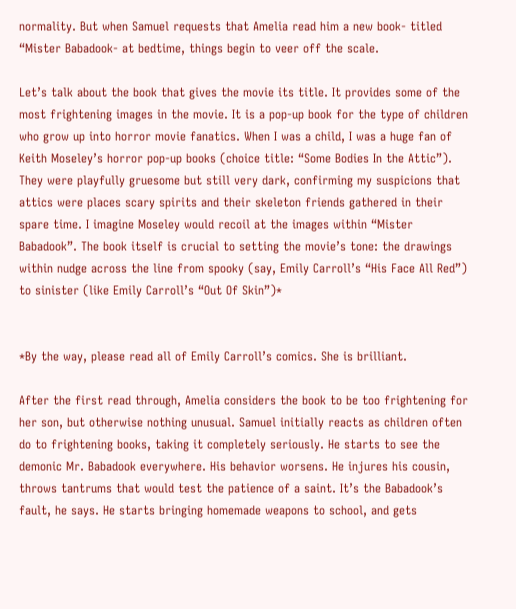normality. But when Samuel requests that Amelia read him a new book- titled “Mister Babadook- at bedtime, things begin to veer off the scale.

Let’s talk about the book that gives the movie its title. It provides some of the most frightening images in the movie. It is a pop-up book for the type of children who grow up into horror movie fanatics. When I was a child, I was a huge fan of Keith Moseley’s horror pop-up books (choice title: “Some Bodies In the Attic”). They were playfully gruesome but still very dark, confirming my suspicions that attics were places scary spirits and their skeleton friends gathered in their spare time. I imagine Moseley would recoil at the images within “Mister Babadook”. The book itself is crucial to setting the movie’s tone: the drawings within nudge across the line from spooky (say, Emily Carroll’s “His Face All Red”) to sinister (like Emily Carroll’s “Out Of Skin”)*


*By the way, please read all of Emily Carroll’s comics. She is brilliant.

After the first read through, Amelia considers the book to be too frightening for her son, but otherwise nothing unusual. Samuel initially reacts as children often do to frightening books, taking it completely seriously. He starts to see the demonic Mr. Babadook everywhere. His behavior worsens. He injures his cousin, throws tantrums that would test the patience of a saint. It’s the Babadook’s fault, he says. He starts bringing homemade weapons to school, and gets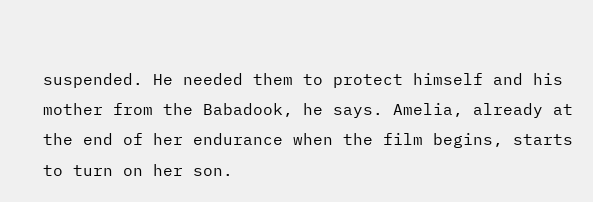suspended. He needed them to protect himself and his mother from the Babadook, he says. Amelia, already at the end of her endurance when the film begins, starts to turn on her son.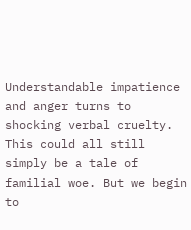Understandable impatience and anger turns to shocking verbal cruelty. This could all still simply be a tale of familial woe. But we begin to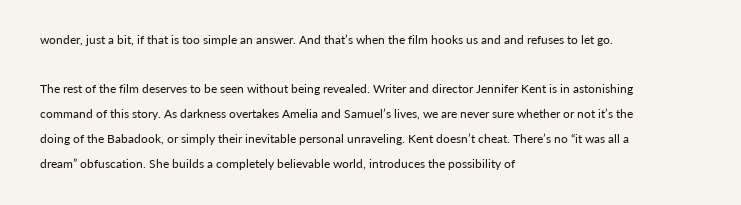wonder, just a bit, if that is too simple an answer. And that’s when the film hooks us and and refuses to let go.

The rest of the film deserves to be seen without being revealed. Writer and director Jennifer Kent is in astonishing command of this story. As darkness overtakes Amelia and Samuel’s lives, we are never sure whether or not it’s the doing of the Babadook, or simply their inevitable personal unraveling. Kent doesn’t cheat. There’s no “it was all a dream” obfuscation. She builds a completely believable world, introduces the possibility of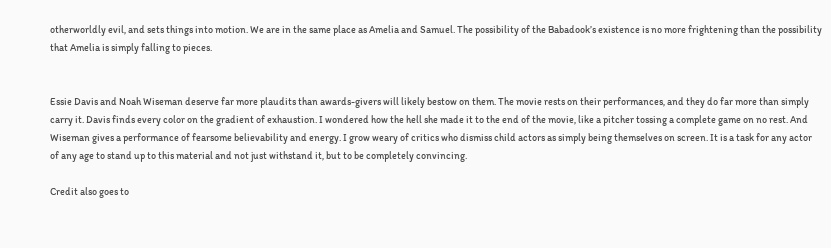otherworldly evil, and sets things into motion. We are in the same place as Amelia and Samuel. The possibility of the Babadook’s existence is no more frightening than the possibility that Amelia is simply falling to pieces.


Essie Davis and Noah Wiseman deserve far more plaudits than awards-givers will likely bestow on them. The movie rests on their performances, and they do far more than simply carry it. Davis finds every color on the gradient of exhaustion. I wondered how the hell she made it to the end of the movie, like a pitcher tossing a complete game on no rest. And Wiseman gives a performance of fearsome believability and energy. I grow weary of critics who dismiss child actors as simply being themselves on screen. It is a task for any actor of any age to stand up to this material and not just withstand it, but to be completely convincing.

Credit also goes to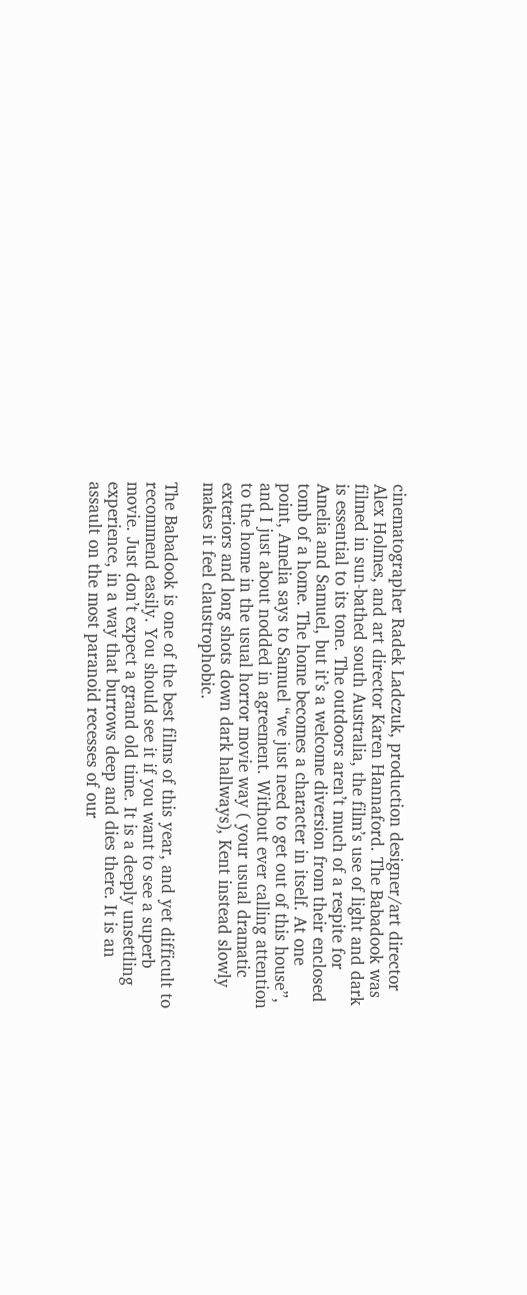cinematographer Radek Ladczuk, production designer/art director Alex Holmes, and art director Karen Hannaford. The Babadook was filmed in sun-bathed south Australia, the film’s use of light and dark is essential to its tone. The outdoors aren’t much of a respite for Amelia and Samuel, but it’s a welcome diversion from their enclosed tomb of a home. The home becomes a character in itself. At one point, Amelia says to Samuel “we just need to get out of this house”, and I just about nodded in agreement. Without ever calling attention to the home in the usual horror movie way ( your usual dramatic exteriors and long shots down dark hallways), Kent instead slowly makes it feel claustrophobic.

The Babadook is one of the best films of this year, and yet difficult to recommend easily. You should see it if you want to see a superb movie. Just don’t expect a grand old time. It is a deeply unsettling experience, in a way that burrows deep and dies there. It is an assault on the most paranoid recesses of our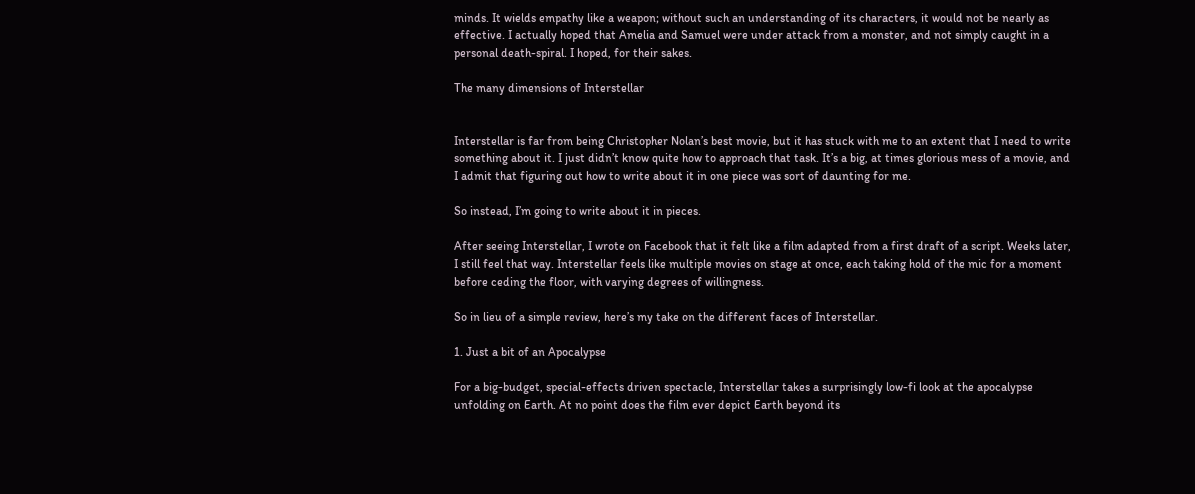minds. It wields empathy like a weapon; without such an understanding of its characters, it would not be nearly as effective. I actually hoped that Amelia and Samuel were under attack from a monster, and not simply caught in a personal death-spiral. I hoped, for their sakes.

The many dimensions of Interstellar


Interstellar is far from being Christopher Nolan’s best movie, but it has stuck with me to an extent that I need to write something about it. I just didn’t know quite how to approach that task. It’s a big, at times glorious mess of a movie, and I admit that figuring out how to write about it in one piece was sort of daunting for me.

So instead, I’m going to write about it in pieces.

After seeing Interstellar, I wrote on Facebook that it felt like a film adapted from a first draft of a script. Weeks later, I still feel that way. Interstellar feels like multiple movies on stage at once, each taking hold of the mic for a moment before ceding the floor, with varying degrees of willingness.

So in lieu of a simple review, here’s my take on the different faces of Interstellar.

1. Just a bit of an Apocalypse

For a big-budget, special-effects driven spectacle, Interstellar takes a surprisingly low-fi look at the apocalypse unfolding on Earth. At no point does the film ever depict Earth beyond its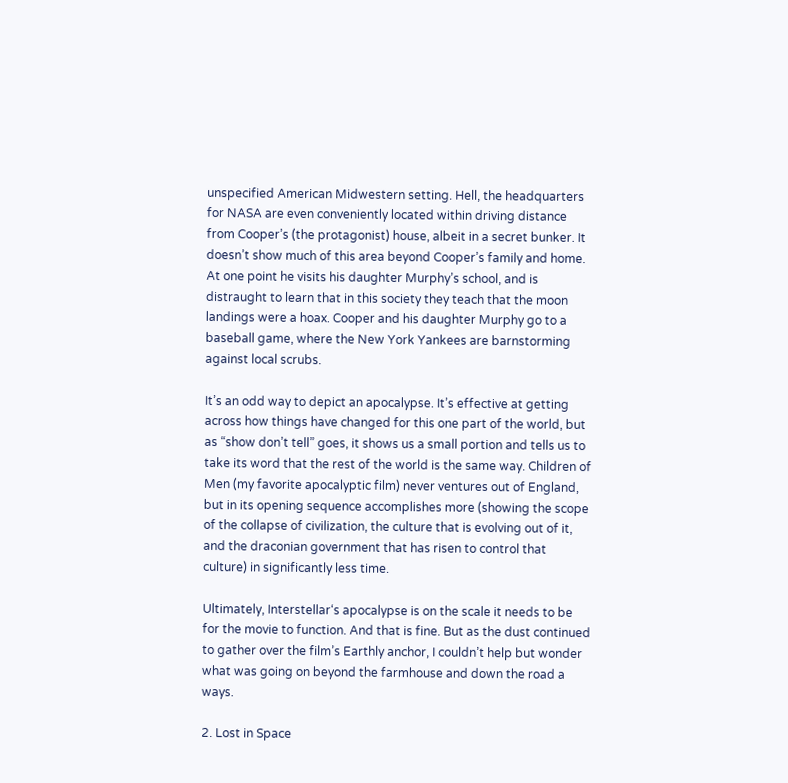unspecified American Midwestern setting. Hell, the headquarters for NASA are even conveniently located within driving distance from Cooper’s (the protagonist) house, albeit in a secret bunker. It doesn’t show much of this area beyond Cooper’s family and home. At one point he visits his daughter Murphy’s school, and is distraught to learn that in this society they teach that the moon landings were a hoax. Cooper and his daughter Murphy go to a baseball game, where the New York Yankees are barnstorming against local scrubs.

It’s an odd way to depict an apocalypse. It’s effective at getting across how things have changed for this one part of the world, but as “show don’t tell” goes, it shows us a small portion and tells us to take its word that the rest of the world is the same way. Children of Men (my favorite apocalyptic film) never ventures out of England, but in its opening sequence accomplishes more (showing the scope of the collapse of civilization, the culture that is evolving out of it, and the draconian government that has risen to control that culture) in significantly less time.

Ultimately, Interstellar‘s apocalypse is on the scale it needs to be for the movie to function. And that is fine. But as the dust continued to gather over the film’s Earthly anchor, I couldn’t help but wonder what was going on beyond the farmhouse and down the road a ways.

2. Lost in Space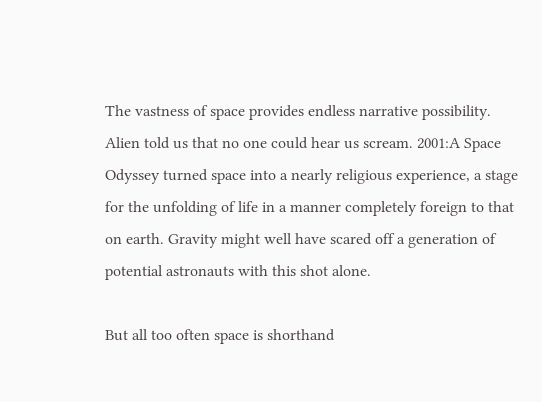The vastness of space provides endless narrative possibility. Alien told us that no one could hear us scream. 2001:A Space Odyssey turned space into a nearly religious experience, a stage for the unfolding of life in a manner completely foreign to that on earth. Gravity might well have scared off a generation of potential astronauts with this shot alone.

But all too often space is shorthand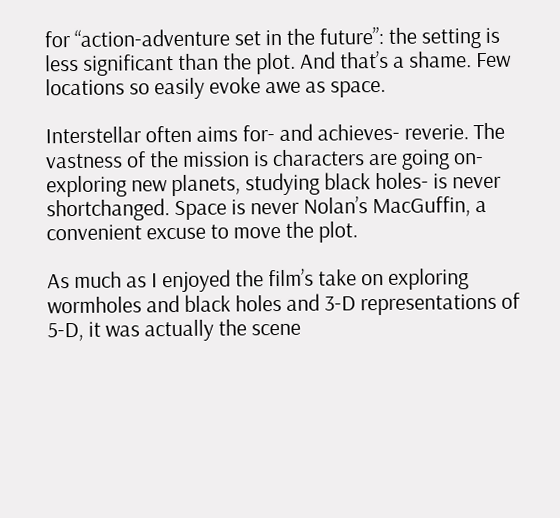for “action-adventure set in the future”: the setting is less significant than the plot. And that’s a shame. Few locations so easily evoke awe as space.

Interstellar often aims for- and achieves- reverie. The vastness of the mission is characters are going on- exploring new planets, studying black holes- is never shortchanged. Space is never Nolan’s MacGuffin, a convenient excuse to move the plot.

As much as I enjoyed the film’s take on exploring wormholes and black holes and 3-D representations of 5-D, it was actually the scene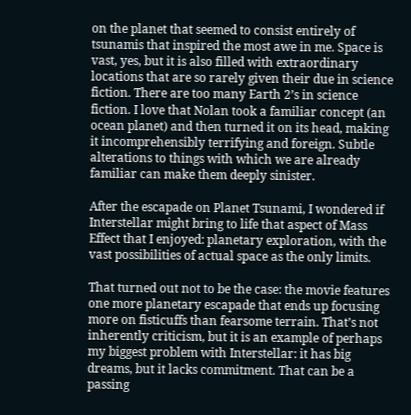on the planet that seemed to consist entirely of tsunamis that inspired the most awe in me. Space is vast, yes, but it is also filled with extraordinary locations that are so rarely given their due in science fiction. There are too many Earth 2’s in science fiction. I love that Nolan took a familiar concept (an ocean planet) and then turned it on its head, making it incomprehensibly terrifying and foreign. Subtle alterations to things with which we are already familiar can make them deeply sinister.

After the escapade on Planet Tsunami, I wondered if Interstellar might bring to life that aspect of Mass Effect that I enjoyed: planetary exploration, with the vast possibilities of actual space as the only limits.

That turned out not to be the case: the movie features one more planetary escapade that ends up focusing more on fisticuffs than fearsome terrain. That’s not inherently criticism, but it is an example of perhaps my biggest problem with Interstellar: it has big dreams, but it lacks commitment. That can be a passing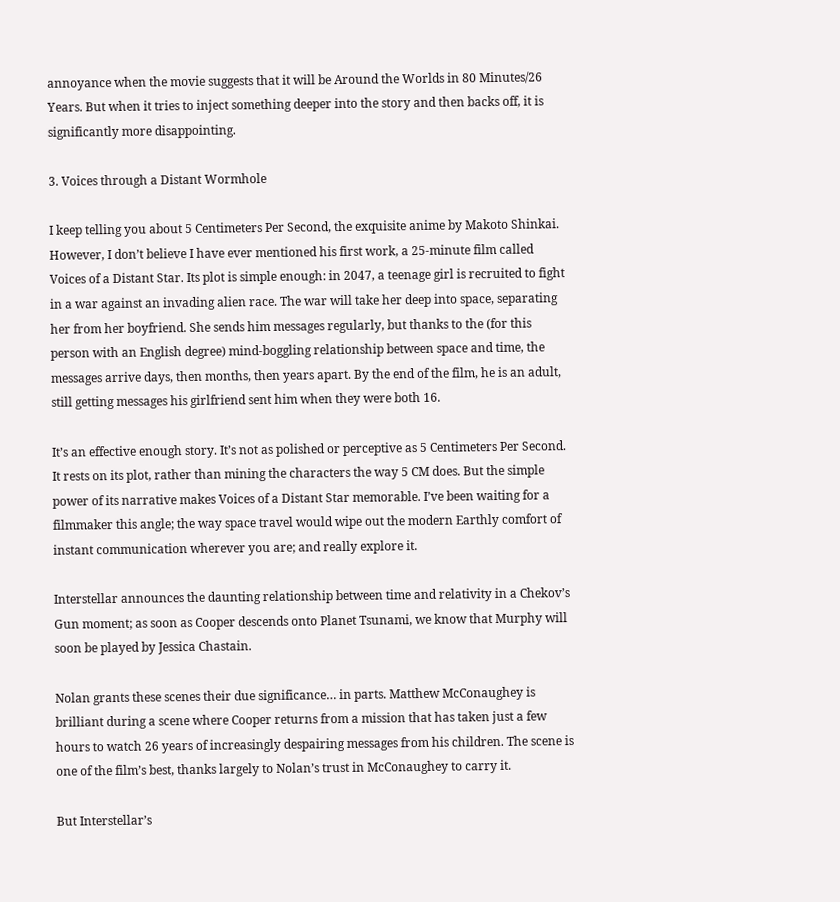annoyance when the movie suggests that it will be Around the Worlds in 80 Minutes/26 Years. But when it tries to inject something deeper into the story and then backs off, it is significantly more disappointing.

3. Voices through a Distant Wormhole

I keep telling you about 5 Centimeters Per Second, the exquisite anime by Makoto Shinkai. However, I don’t believe I have ever mentioned his first work, a 25-minute film called Voices of a Distant Star. Its plot is simple enough: in 2047, a teenage girl is recruited to fight in a war against an invading alien race. The war will take her deep into space, separating her from her boyfriend. She sends him messages regularly, but thanks to the (for this person with an English degree) mind-boggling relationship between space and time, the messages arrive days, then months, then years apart. By the end of the film, he is an adult, still getting messages his girlfriend sent him when they were both 16.

It’s an effective enough story. It’s not as polished or perceptive as 5 Centimeters Per Second. It rests on its plot, rather than mining the characters the way 5 CM does. But the simple power of its narrative makes Voices of a Distant Star memorable. I’ve been waiting for a filmmaker this angle; the way space travel would wipe out the modern Earthly comfort of instant communication wherever you are; and really explore it.

Interstellar announces the daunting relationship between time and relativity in a Chekov’s Gun moment; as soon as Cooper descends onto Planet Tsunami, we know that Murphy will soon be played by Jessica Chastain.

Nolan grants these scenes their due significance… in parts. Matthew McConaughey is brilliant during a scene where Cooper returns from a mission that has taken just a few hours to watch 26 years of increasingly despairing messages from his children. The scene is one of the film’s best, thanks largely to Nolan’s trust in McConaughey to carry it.

But Interstellar’s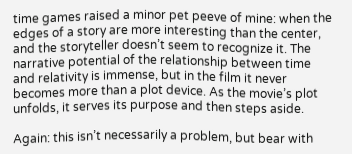time games raised a minor pet peeve of mine: when the edges of a story are more interesting than the center, and the storyteller doesn’t seem to recognize it. The narrative potential of the relationship between time and relativity is immense, but in the film it never becomes more than a plot device. As the movie’s plot unfolds, it serves its purpose and then steps aside.

Again: this isn’t necessarily a problem, but bear with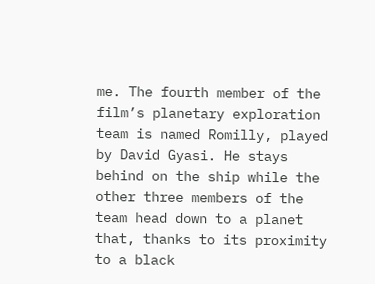me. The fourth member of the film’s planetary exploration team is named Romilly, played by David Gyasi. He stays behind on the ship while the other three members of the team head down to a planet that, thanks to its proximity to a black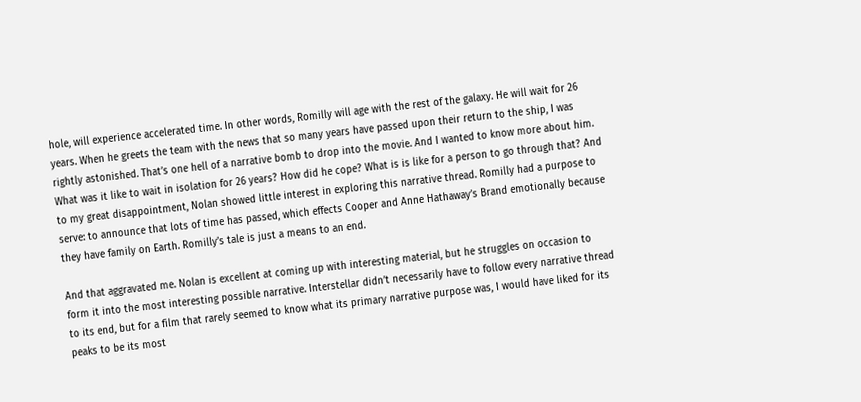hole, will experience accelerated time. In other words, Romilly will age with the rest of the galaxy. He will wait for 26 years. When he greets the team with the news that so many years have passed upon their return to the ship, I was rightly astonished. That’s one hell of a narrative bomb to drop into the movie. And I wanted to know more about him. What was it like to wait in isolation for 26 years? How did he cope? What is is like for a person to go through that? And to my great disappointment, Nolan showed little interest in exploring this narrative thread. Romilly had a purpose to serve: to announce that lots of time has passed, which effects Cooper and Anne Hathaway’s Brand emotionally because they have family on Earth. Romilly’s tale is just a means to an end.

And that aggravated me. Nolan is excellent at coming up with interesting material, but he struggles on occasion to form it into the most interesting possible narrative. Interstellar didn’t necessarily have to follow every narrative thread to its end, but for a film that rarely seemed to know what its primary narrative purpose was, I would have liked for its peaks to be its most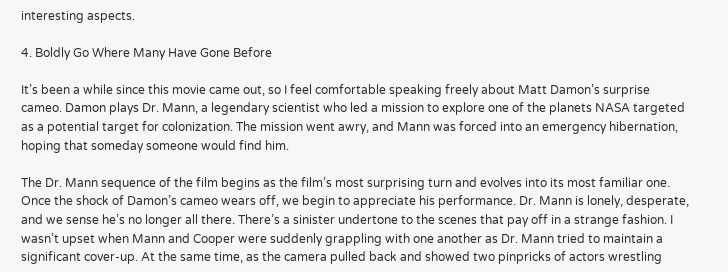interesting aspects.

4. Boldly Go Where Many Have Gone Before

It’s been a while since this movie came out, so I feel comfortable speaking freely about Matt Damon’s surprise cameo. Damon plays Dr. Mann, a legendary scientist who led a mission to explore one of the planets NASA targeted as a potential target for colonization. The mission went awry, and Mann was forced into an emergency hibernation, hoping that someday someone would find him.

The Dr. Mann sequence of the film begins as the film’s most surprising turn and evolves into its most familiar one. Once the shock of Damon’s cameo wears off, we begin to appreciate his performance. Dr. Mann is lonely, desperate, and we sense he’s no longer all there. There’s a sinister undertone to the scenes that pay off in a strange fashion. I wasn’t upset when Mann and Cooper were suddenly grappling with one another as Dr. Mann tried to maintain a significant cover-up. At the same time, as the camera pulled back and showed two pinpricks of actors wrestling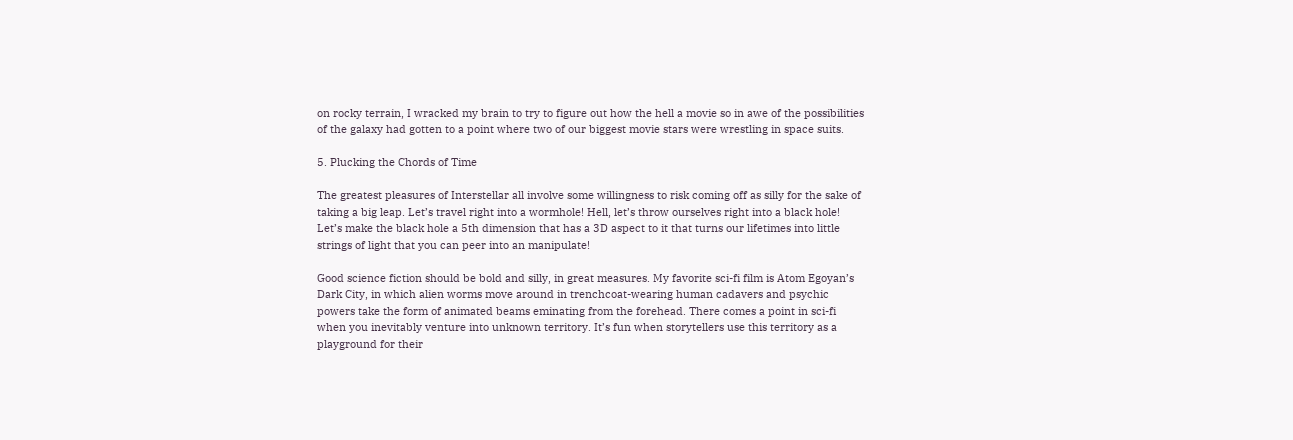on rocky terrain, I wracked my brain to try to figure out how the hell a movie so in awe of the possibilities of the galaxy had gotten to a point where two of our biggest movie stars were wrestling in space suits.

5. Plucking the Chords of Time

The greatest pleasures of Interstellar all involve some willingness to risk coming off as silly for the sake of taking a big leap. Let’s travel right into a wormhole! Hell, let’s throw ourselves right into a black hole! Let’s make the black hole a 5th dimension that has a 3D aspect to it that turns our lifetimes into little strings of light that you can peer into an manipulate!

Good science fiction should be bold and silly, in great measures. My favorite sci-fi film is Atom Egoyan’s Dark City, in which alien worms move around in trenchcoat-wearing human cadavers and psychic powers take the form of animated beams eminating from the forehead. There comes a point in sci-fi when you inevitably venture into unknown territory. It’s fun when storytellers use this territory as a playground for their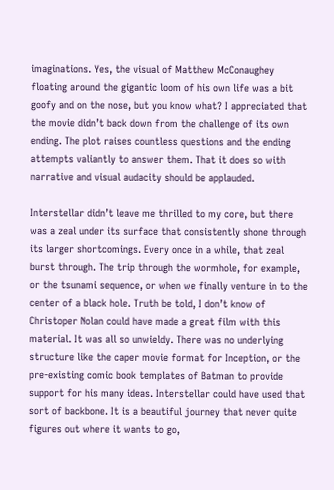imaginations. Yes, the visual of Matthew McConaughey floating around the gigantic loom of his own life was a bit goofy and on the nose, but you know what? I appreciated that the movie didn’t back down from the challenge of its own ending. The plot raises countless questions and the ending attempts valiantly to answer them. That it does so with narrative and visual audacity should be applauded.

Interstellar didn’t leave me thrilled to my core, but there was a zeal under its surface that consistently shone through its larger shortcomings. Every once in a while, that zeal burst through. The trip through the wormhole, for example, or the tsunami sequence, or when we finally venture in to the center of a black hole. Truth be told, I don’t know of Christoper Nolan could have made a great film with this material. It was all so unwieldy. There was no underlying structure like the caper movie format for Inception, or the pre-existing comic book templates of Batman to provide support for his many ideas. Interstellar could have used that sort of backbone. It is a beautiful journey that never quite figures out where it wants to go,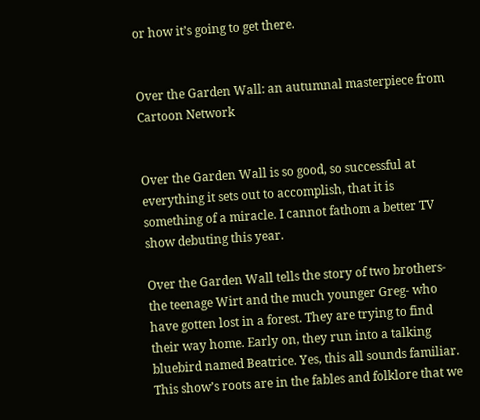or how it’s going to get there.


Over the Garden Wall: an autumnal masterpiece from Cartoon Network


Over the Garden Wall is so good, so successful at everything it sets out to accomplish, that it is something of a miracle. I cannot fathom a better TV show debuting this year.

Over the Garden Wall tells the story of two brothers- the teenage Wirt and the much younger Greg- who have gotten lost in a forest. They are trying to find their way home. Early on, they run into a talking bluebird named Beatrice. Yes, this all sounds familiar. This show’s roots are in the fables and folklore that we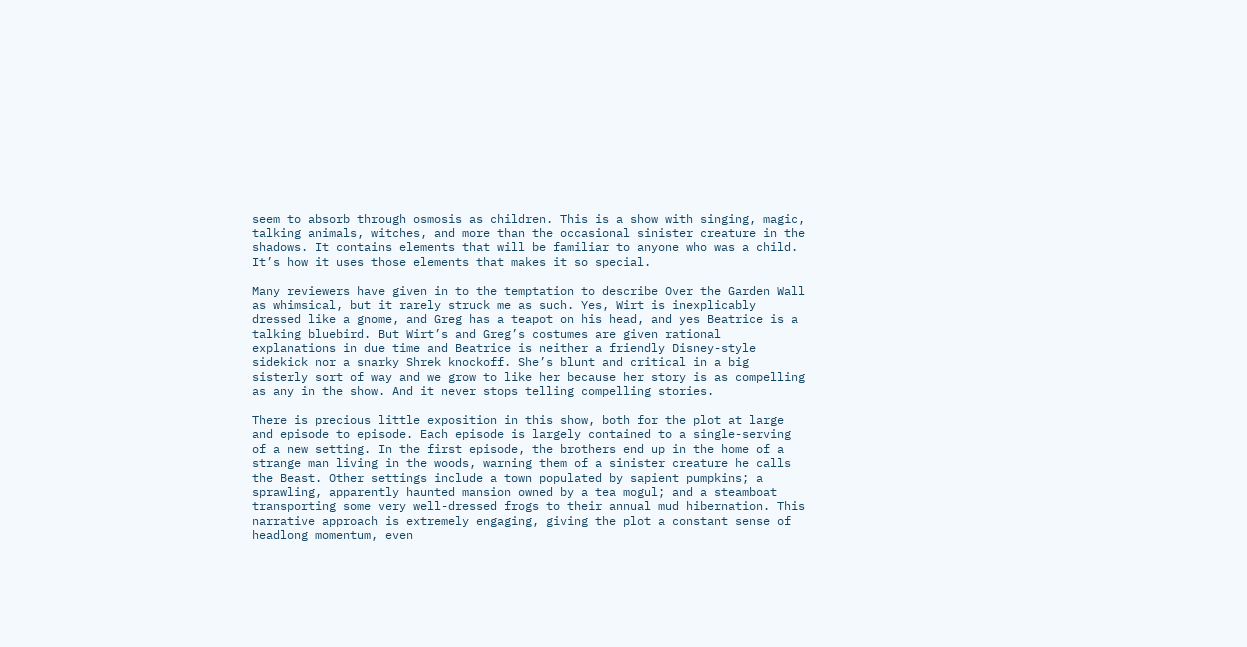seem to absorb through osmosis as children. This is a show with singing, magic, talking animals, witches, and more than the occasional sinister creature in the shadows. It contains elements that will be familiar to anyone who was a child. It’s how it uses those elements that makes it so special.

Many reviewers have given in to the temptation to describe Over the Garden Wall as whimsical, but it rarely struck me as such. Yes, Wirt is inexplicably dressed like a gnome, and Greg has a teapot on his head, and yes Beatrice is a talking bluebird. But Wirt’s and Greg’s costumes are given rational explanations in due time and Beatrice is neither a friendly Disney-style sidekick nor a snarky Shrek knockoff. She’s blunt and critical in a big sisterly sort of way and we grow to like her because her story is as compelling as any in the show. And it never stops telling compelling stories.

There is precious little exposition in this show, both for the plot at large and episode to episode. Each episode is largely contained to a single-serving of a new setting. In the first episode, the brothers end up in the home of a strange man living in the woods, warning them of a sinister creature he calls the Beast. Other settings include a town populated by sapient pumpkins; a sprawling, apparently haunted mansion owned by a tea mogul; and a steamboat transporting some very well-dressed frogs to their annual mud hibernation. This narrative approach is extremely engaging, giving the plot a constant sense of headlong momentum, even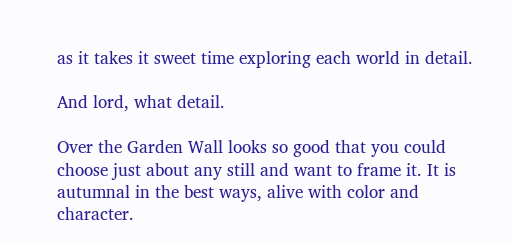as it takes it sweet time exploring each world in detail.

And lord, what detail.

Over the Garden Wall looks so good that you could choose just about any still and want to frame it. It is autumnal in the best ways, alive with color and character.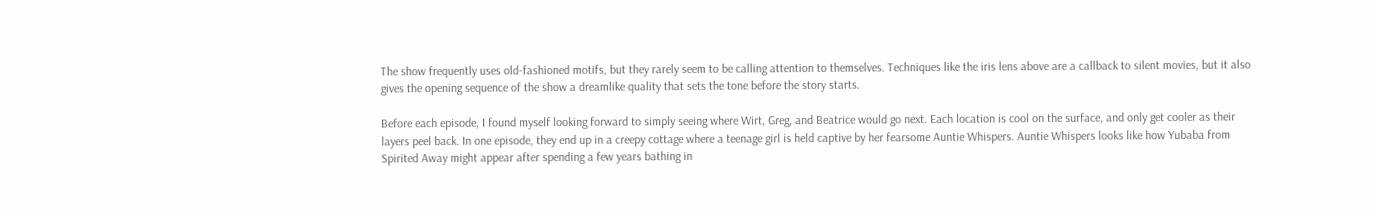The show frequently uses old-fashioned motifs, but they rarely seem to be calling attention to themselves. Techniques like the iris lens above are a callback to silent movies, but it also gives the opening sequence of the show a dreamlike quality that sets the tone before the story starts.

Before each episode, I found myself looking forward to simply seeing where Wirt, Greg, and Beatrice would go next. Each location is cool on the surface, and only get cooler as their layers peel back. In one episode, they end up in a creepy cottage where a teenage girl is held captive by her fearsome Auntie Whispers. Auntie Whispers looks like how Yubaba from Spirited Away might appear after spending a few years bathing in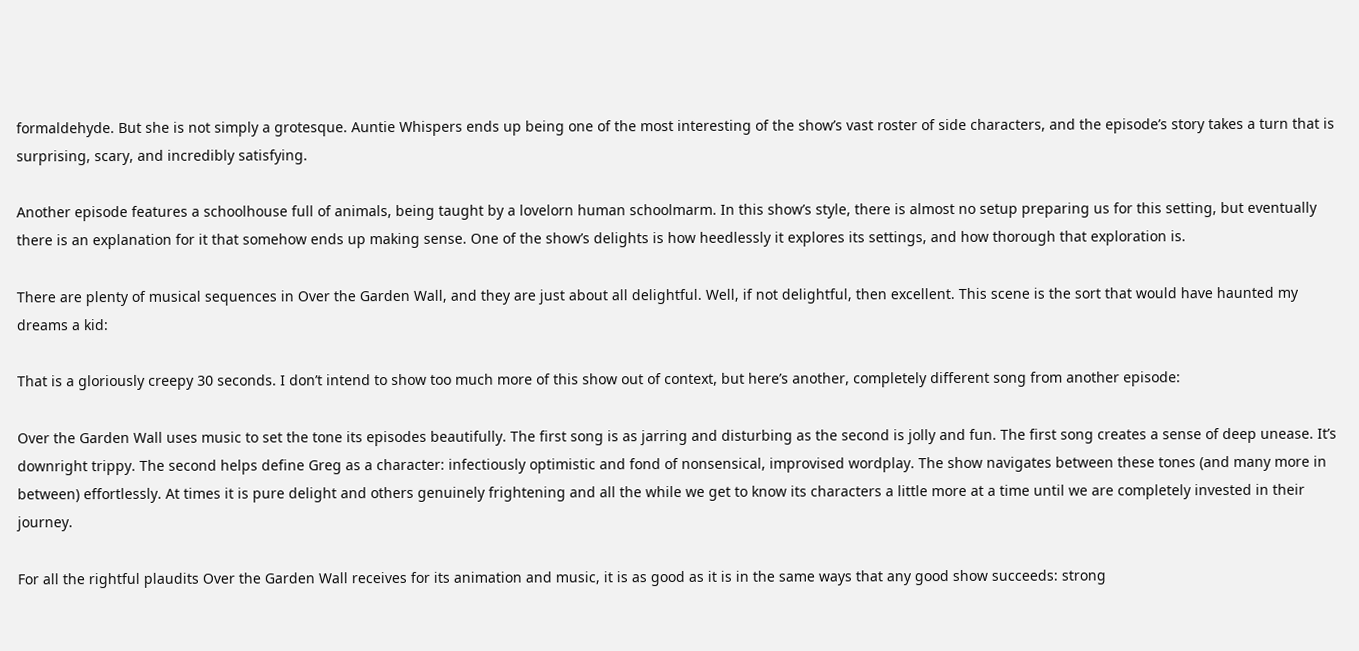formaldehyde. But she is not simply a grotesque. Auntie Whispers ends up being one of the most interesting of the show’s vast roster of side characters, and the episode’s story takes a turn that is surprising, scary, and incredibly satisfying.

Another episode features a schoolhouse full of animals, being taught by a lovelorn human schoolmarm. In this show’s style, there is almost no setup preparing us for this setting, but eventually there is an explanation for it that somehow ends up making sense. One of the show’s delights is how heedlessly it explores its settings, and how thorough that exploration is.

There are plenty of musical sequences in Over the Garden Wall, and they are just about all delightful. Well, if not delightful, then excellent. This scene is the sort that would have haunted my dreams a kid:

That is a gloriously creepy 30 seconds. I don’t intend to show too much more of this show out of context, but here’s another, completely different song from another episode:

Over the Garden Wall uses music to set the tone its episodes beautifully. The first song is as jarring and disturbing as the second is jolly and fun. The first song creates a sense of deep unease. It’s downright trippy. The second helps define Greg as a character: infectiously optimistic and fond of nonsensical, improvised wordplay. The show navigates between these tones (and many more in between) effortlessly. At times it is pure delight and others genuinely frightening and all the while we get to know its characters a little more at a time until we are completely invested in their journey.

For all the rightful plaudits Over the Garden Wall receives for its animation and music, it is as good as it is in the same ways that any good show succeeds: strong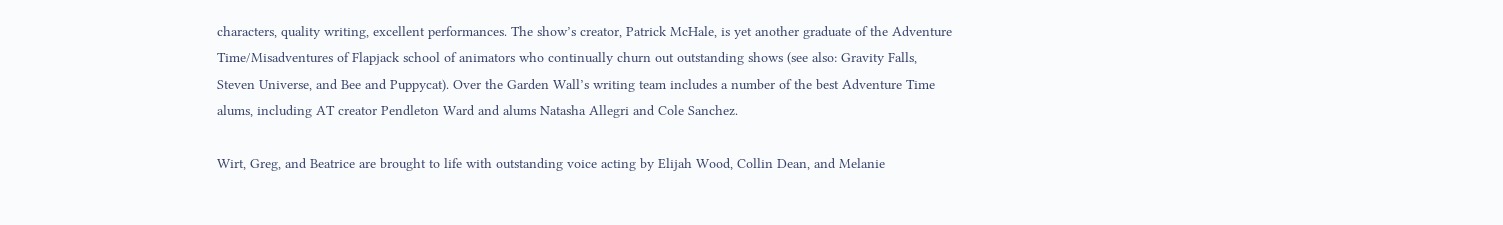characters, quality writing, excellent performances. The show’s creator, Patrick McHale, is yet another graduate of the Adventure Time/Misadventures of Flapjack school of animators who continually churn out outstanding shows (see also: Gravity Falls, Steven Universe, and Bee and Puppycat). Over the Garden Wall’s writing team includes a number of the best Adventure Time alums, including AT creator Pendleton Ward and alums Natasha Allegri and Cole Sanchez.

Wirt, Greg, and Beatrice are brought to life with outstanding voice acting by Elijah Wood, Collin Dean, and Melanie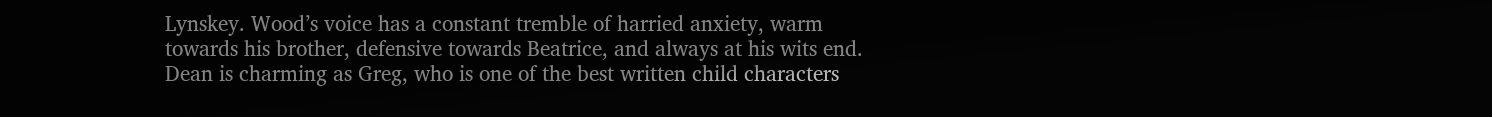Lynskey. Wood’s voice has a constant tremble of harried anxiety, warm towards his brother, defensive towards Beatrice, and always at his wits end. Dean is charming as Greg, who is one of the best written child characters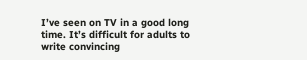I’ve seen on TV in a good long time. It’s difficult for adults to write convincing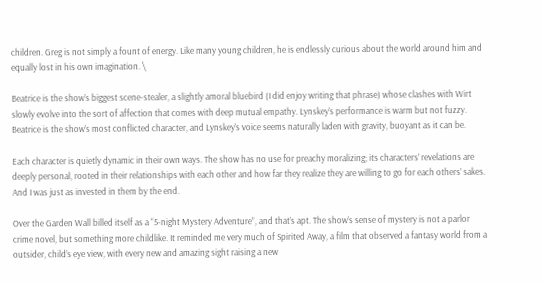children. Greg is not simply a fount of energy. Like many young children, he is endlessly curious about the world around him and equally lost in his own imagination. \

Beatrice is the show’s biggest scene-stealer, a slightly amoral bluebird (I did enjoy writing that phrase) whose clashes with Wirt slowly evolve into the sort of affection that comes with deep mutual empathy. Lynskey’s performance is warm but not fuzzy. Beatrice is the show’s most conflicted character, and Lynskey’s voice seems naturally laden with gravity, buoyant as it can be.

Each character is quietly dynamic in their own ways. The show has no use for preachy moralizing; its characters’ revelations are deeply personal, rooted in their relationships with each other and how far they realize they are willing to go for each others’ sakes. And I was just as invested in them by the end.

Over the Garden Wall billed itself as a “5-night Mystery Adventure”, and that’s apt. The show’s sense of mystery is not a parlor crime novel, but something more childlike. It reminded me very much of Spirited Away, a film that observed a fantasy world from a outsider, child’s eye view, with every new and amazing sight raising a new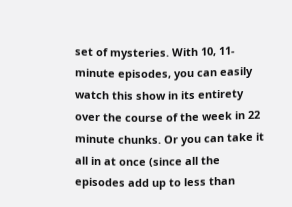set of mysteries. With 10, 11-minute episodes, you can easily watch this show in its entirety over the course of the week in 22 minute chunks. Or you can take it all in at once (since all the episodes add up to less than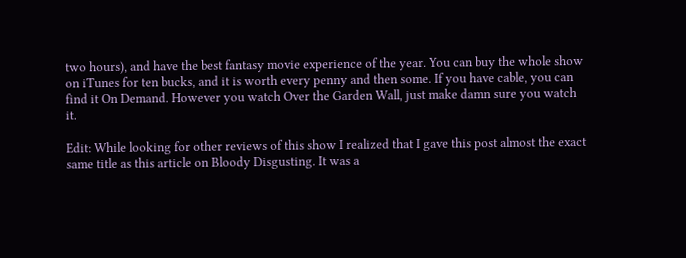two hours), and have the best fantasy movie experience of the year. You can buy the whole show on iTunes for ten bucks, and it is worth every penny and then some. If you have cable, you can find it On Demand. However you watch Over the Garden Wall, just make damn sure you watch it.

Edit: While looking for other reviews of this show I realized that I gave this post almost the exact same title as this article on Bloody Disgusting. It was a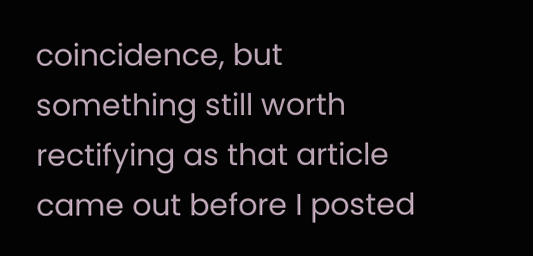coincidence, but something still worth rectifying as that article came out before I posted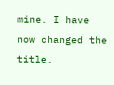mine. I have now changed the title.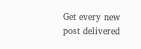Get every new post delivered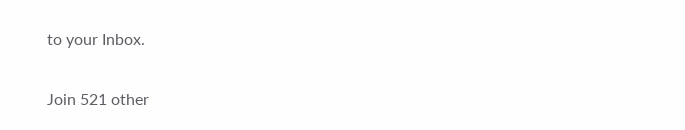to your Inbox.

Join 521 other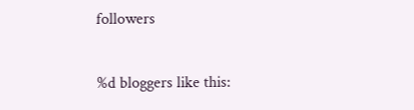followers

%d bloggers like this: